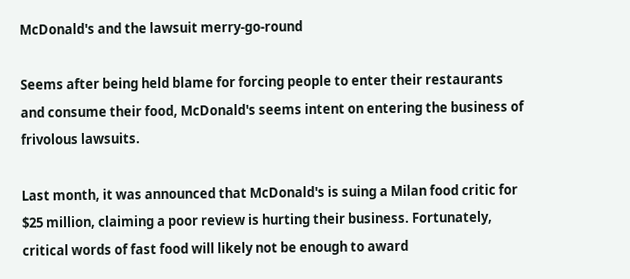McDonald's and the lawsuit merry-go-round

Seems after being held blame for forcing people to enter their restaurants and consume their food, McDonald's seems intent on entering the business of frivolous lawsuits.

Last month, it was announced that McDonald's is suing a Milan food critic for $25 million, claiming a poor review is hurting their business. Fortunately, critical words of fast food will likely not be enough to award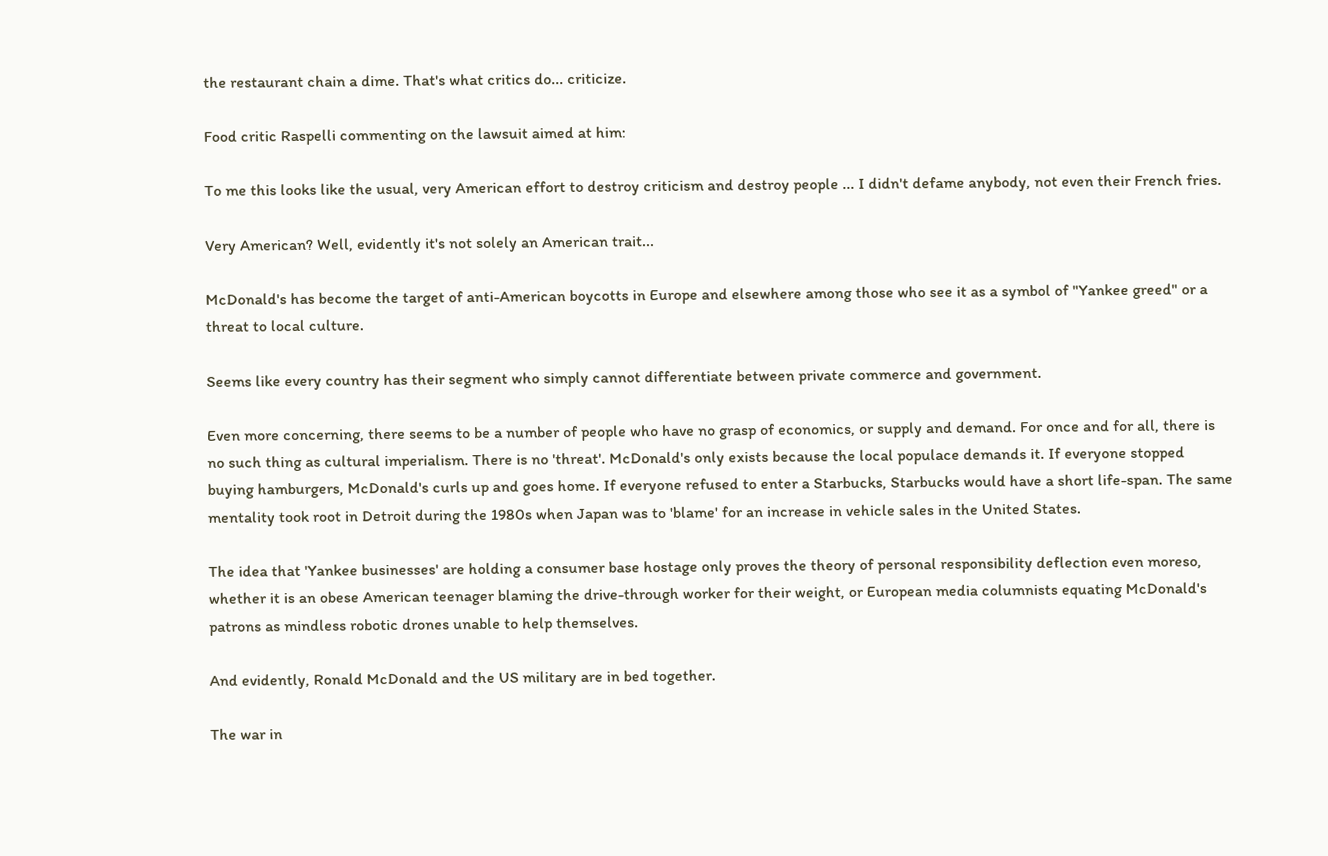the restaurant chain a dime. That's what critics do... criticize.

Food critic Raspelli commenting on the lawsuit aimed at him:

To me this looks like the usual, very American effort to destroy criticism and destroy people ... I didn't defame anybody, not even their French fries.

Very American? Well, evidently it's not solely an American trait...

McDonald's has become the target of anti-American boycotts in Europe and elsewhere among those who see it as a symbol of "Yankee greed" or a threat to local culture.

Seems like every country has their segment who simply cannot differentiate between private commerce and government.

Even more concerning, there seems to be a number of people who have no grasp of economics, or supply and demand. For once and for all, there is no such thing as cultural imperialism. There is no 'threat'. McDonald's only exists because the local populace demands it. If everyone stopped buying hamburgers, McDonald's curls up and goes home. If everyone refused to enter a Starbucks, Starbucks would have a short life-span. The same mentality took root in Detroit during the 1980s when Japan was to 'blame' for an increase in vehicle sales in the United States.

The idea that 'Yankee businesses' are holding a consumer base hostage only proves the theory of personal responsibility deflection even moreso, whether it is an obese American teenager blaming the drive-through worker for their weight, or European media columnists equating McDonald's patrons as mindless robotic drones unable to help themselves.

And evidently, Ronald McDonald and the US military are in bed together.

The war in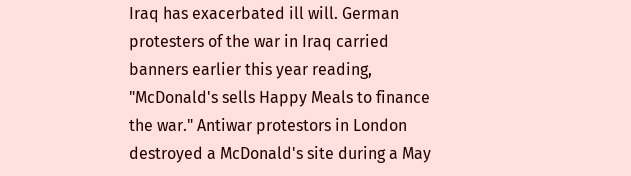Iraq has exacerbated ill will. German protesters of the war in Iraq carried banners earlier this year reading, "McDonald's sells Happy Meals to finance the war." Antiwar protestors in London destroyed a McDonald's site during a May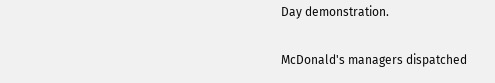Day demonstration.

McDonald's managers dispatched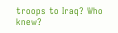troops to Iraq? Who knew?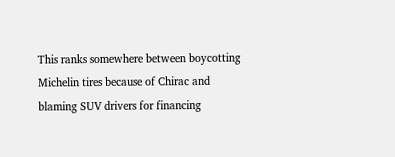This ranks somewhere between boycotting Michelin tires because of Chirac and blaming SUV drivers for financing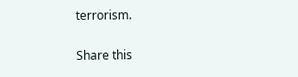terrorism.

Share this